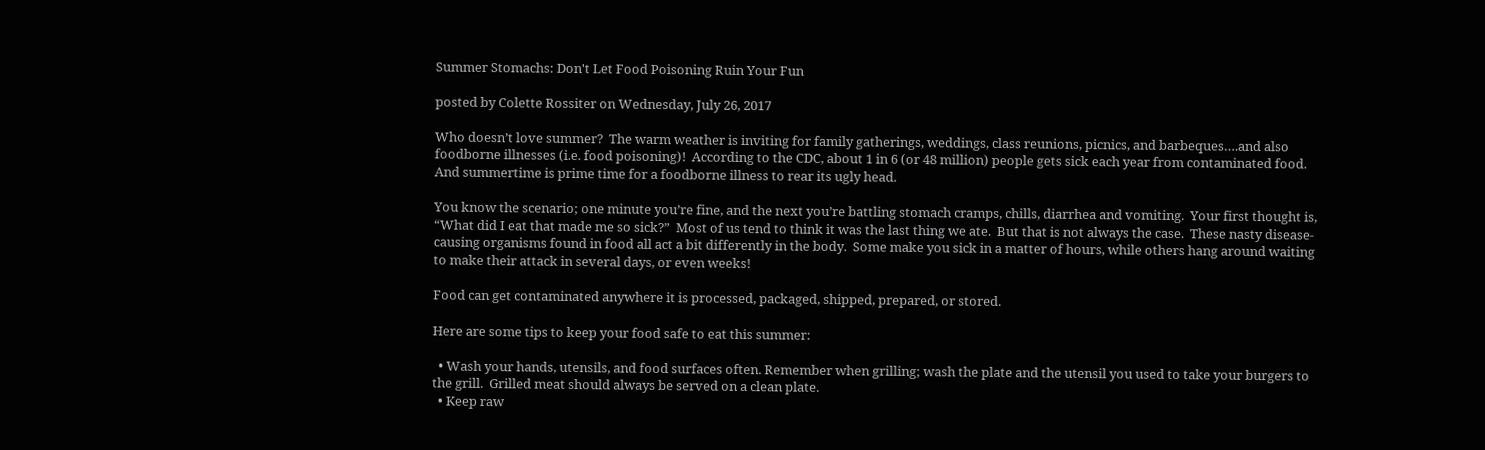Summer Stomachs: Don't Let Food Poisoning Ruin Your Fun

posted by Colette Rossiter on Wednesday, July 26, 2017

Who doesn’t love summer?  The warm weather is inviting for family gatherings, weddings, class reunions, picnics, and barbeques….and also foodborne illnesses (i.e. food poisoning)!  According to the CDC, about 1 in 6 (or 48 million) people gets sick each year from contaminated food.  And summertime is prime time for a foodborne illness to rear its ugly head.

You know the scenario; one minute you’re fine, and the next you’re battling stomach cramps, chills, diarrhea and vomiting.  Your first thought is, “What did I eat that made me so sick?”  Most of us tend to think it was the last thing we ate.  But that is not always the case.  These nasty disease-causing organisms found in food all act a bit differently in the body.  Some make you sick in a matter of hours, while others hang around waiting to make their attack in several days, or even weeks!

Food can get contaminated anywhere it is processed, packaged, shipped, prepared, or stored.

Here are some tips to keep your food safe to eat this summer:

  • Wash your hands, utensils, and food surfaces often. Remember when grilling; wash the plate and the utensil you used to take your burgers to the grill.  Grilled meat should always be served on a clean plate.
  • Keep raw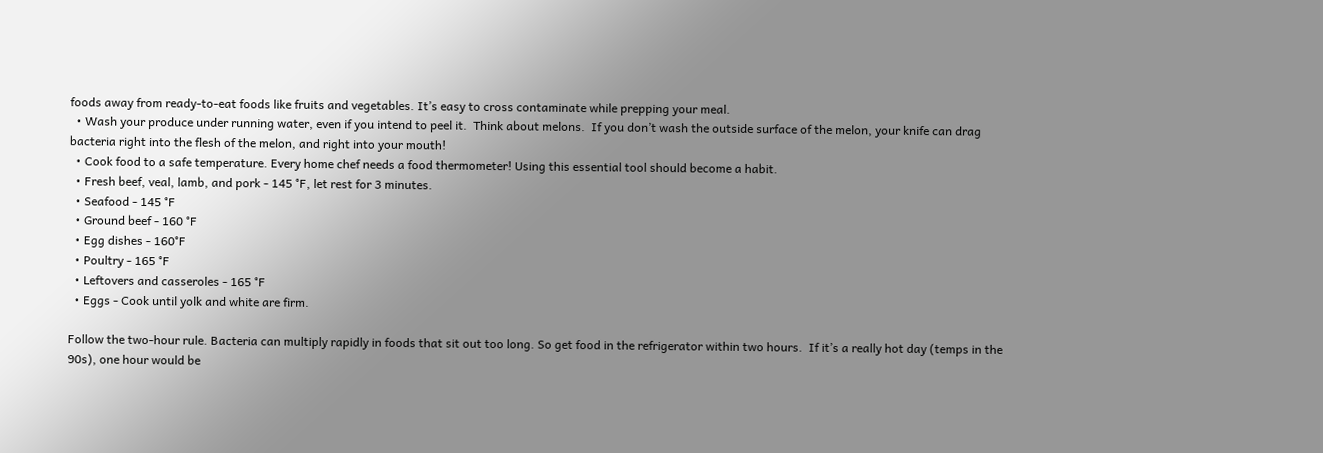foods away from ready-to-eat foods like fruits and vegetables. It’s easy to cross contaminate while prepping your meal.
  • Wash your produce under running water, even if you intend to peel it.  Think about melons.  If you don’t wash the outside surface of the melon, your knife can drag bacteria right into the flesh of the melon, and right into your mouth!
  • Cook food to a safe temperature. Every home chef needs a food thermometer! Using this essential tool should become a habit.
  • Fresh beef, veal, lamb, and pork - 145 °F, let rest for 3 minutes.
  • Seafood - 145 °F
  • Ground beef - 160 °F
  • Egg dishes - 160°F
  • Poultry - 165 °F
  • Leftovers and casseroles - 165 °F
  • Eggs - Cook until yolk and white are firm.

Follow the two-hour rule. Bacteria can multiply rapidly in foods that sit out too long. So get food in the refrigerator within two hours.  If it’s a really hot day (temps in the 90s), one hour would be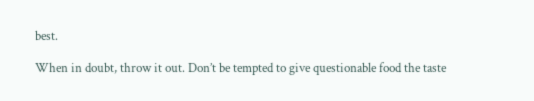best.

When in doubt, throw it out. Don’t be tempted to give questionable food the taste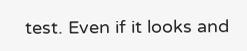test. Even if it looks and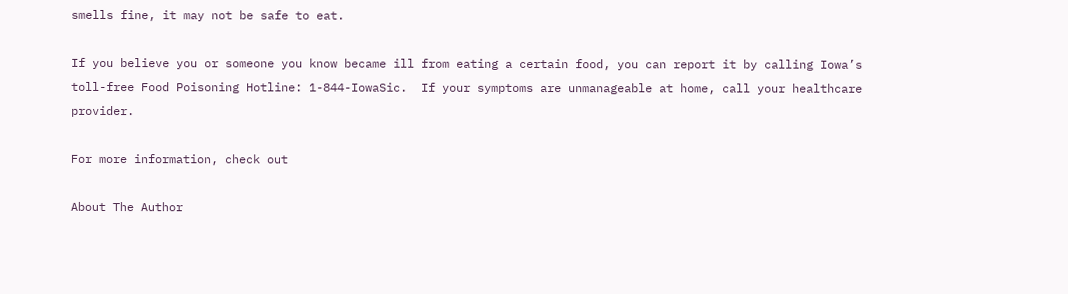smells fine, it may not be safe to eat.

If you believe you or someone you know became ill from eating a certain food, you can report it by calling Iowa’s toll-free Food Poisoning Hotline: 1-844-IowaSic.  If your symptoms are unmanageable at home, call your healthcare provider.

For more information, check out

About The Author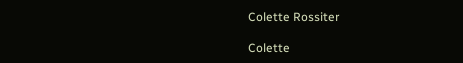Colette Rossiter

Colette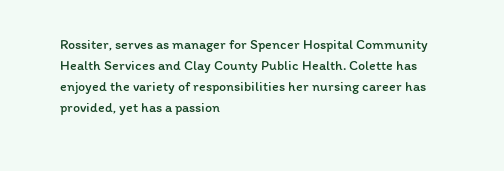Rossiter, serves as manager for Spencer Hospital Community Health Services and Clay County Public Health. Colette has enjoyed the variety of responsibilities her nursing career has provided, yet has a passion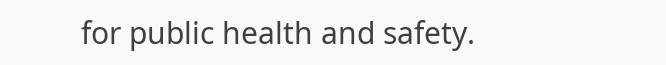for public health and safety.